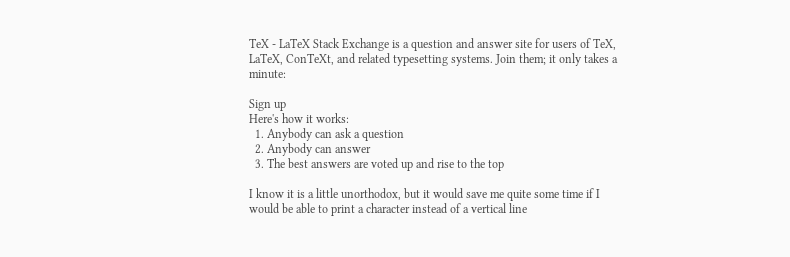TeX - LaTeX Stack Exchange is a question and answer site for users of TeX, LaTeX, ConTeXt, and related typesetting systems. Join them; it only takes a minute:

Sign up
Here's how it works:
  1. Anybody can ask a question
  2. Anybody can answer
  3. The best answers are voted up and rise to the top

I know it is a little unorthodox, but it would save me quite some time if I would be able to print a character instead of a vertical line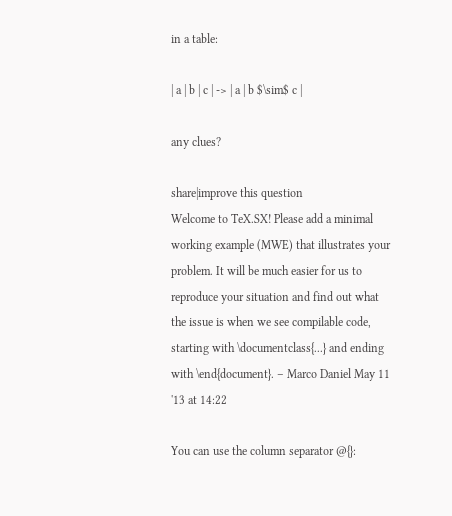in a table:

| a | b | c | -> | a | b $\sim$ c |

any clues?

share|improve this question
Welcome to TeX.SX! Please add a minimal working example (MWE) that illustrates your problem. It will be much easier for us to reproduce your situation and find out what the issue is when we see compilable code, starting with \documentclass{...} and ending with \end{document}. – Marco Daniel May 11 '13 at 14:22

You can use the column separator @{}: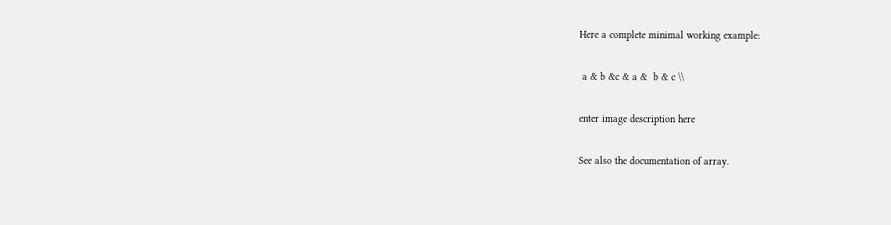Here a complete minimal working example:

 a & b &c & a &  b & c \\

enter image description here

See also the documentation of array.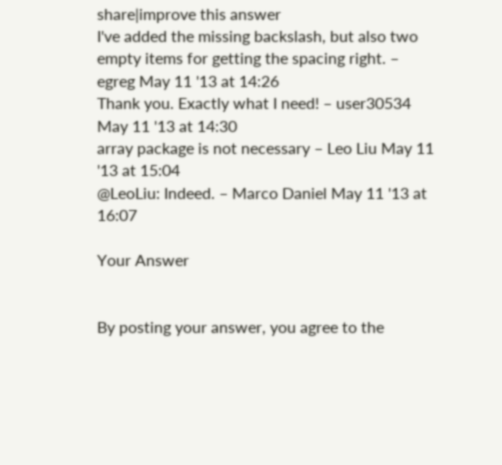share|improve this answer
I've added the missing backslash, but also two empty items for getting the spacing right. – egreg May 11 '13 at 14:26
Thank you. Exactly what I need! – user30534 May 11 '13 at 14:30
array package is not necessary – Leo Liu May 11 '13 at 15:04
@LeoLiu: Indeed. – Marco Daniel May 11 '13 at 16:07

Your Answer


By posting your answer, you agree to the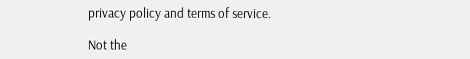privacy policy and terms of service.

Not the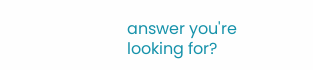answer you're looking for?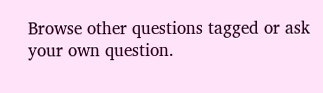Browse other questions tagged or ask your own question.